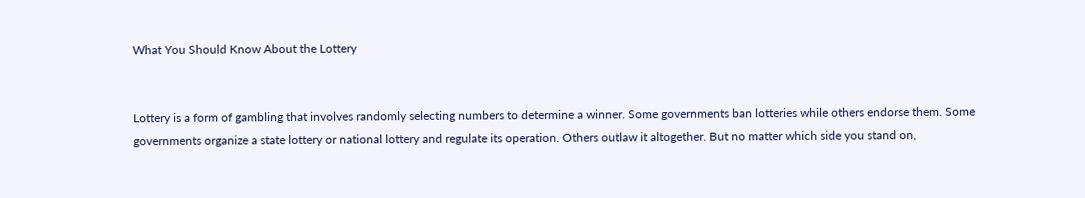What You Should Know About the Lottery


Lottery is a form of gambling that involves randomly selecting numbers to determine a winner. Some governments ban lotteries while others endorse them. Some governments organize a state lottery or national lottery and regulate its operation. Others outlaw it altogether. But no matter which side you stand on,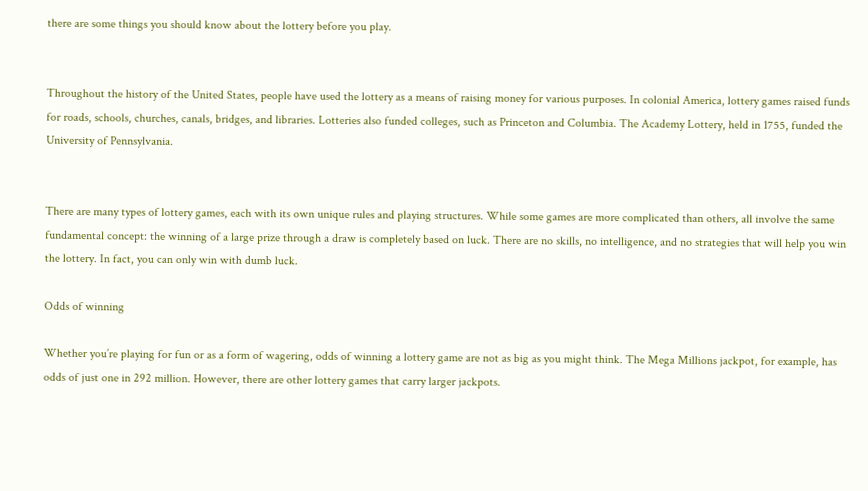there are some things you should know about the lottery before you play.


Throughout the history of the United States, people have used the lottery as a means of raising money for various purposes. In colonial America, lottery games raised funds for roads, schools, churches, canals, bridges, and libraries. Lotteries also funded colleges, such as Princeton and Columbia. The Academy Lottery, held in 1755, funded the University of Pennsylvania.


There are many types of lottery games, each with its own unique rules and playing structures. While some games are more complicated than others, all involve the same fundamental concept: the winning of a large prize through a draw is completely based on luck. There are no skills, no intelligence, and no strategies that will help you win the lottery. In fact, you can only win with dumb luck.

Odds of winning

Whether you’re playing for fun or as a form of wagering, odds of winning a lottery game are not as big as you might think. The Mega Millions jackpot, for example, has odds of just one in 292 million. However, there are other lottery games that carry larger jackpots.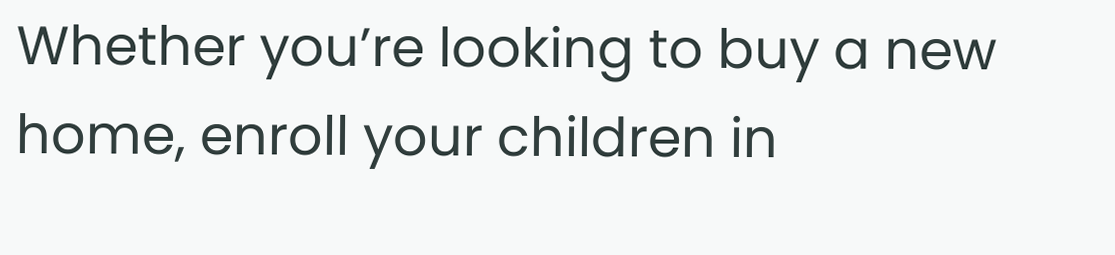Whether you’re looking to buy a new home, enroll your children in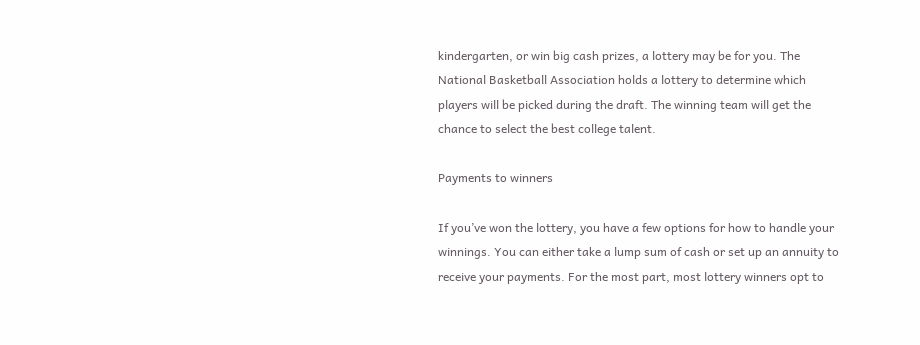kindergarten, or win big cash prizes, a lottery may be for you. The National Basketball Association holds a lottery to determine which players will be picked during the draft. The winning team will get the chance to select the best college talent.

Payments to winners

If you’ve won the lottery, you have a few options for how to handle your winnings. You can either take a lump sum of cash or set up an annuity to receive your payments. For the most part, most lottery winners opt to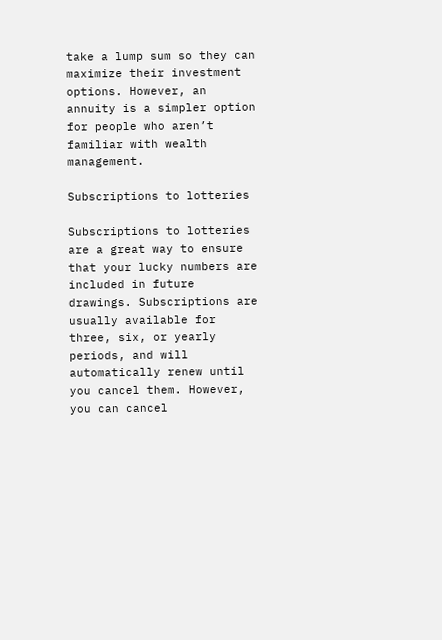take a lump sum so they can maximize their investment options. However, an annuity is a simpler option for people who aren’t familiar with wealth management.

Subscriptions to lotteries

Subscriptions to lotteries are a great way to ensure that your lucky numbers are included in future drawings. Subscriptions are usually available for three, six, or yearly periods, and will automatically renew until you cancel them. However, you can cancel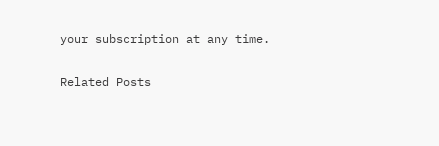your subscription at any time.

Related Posts